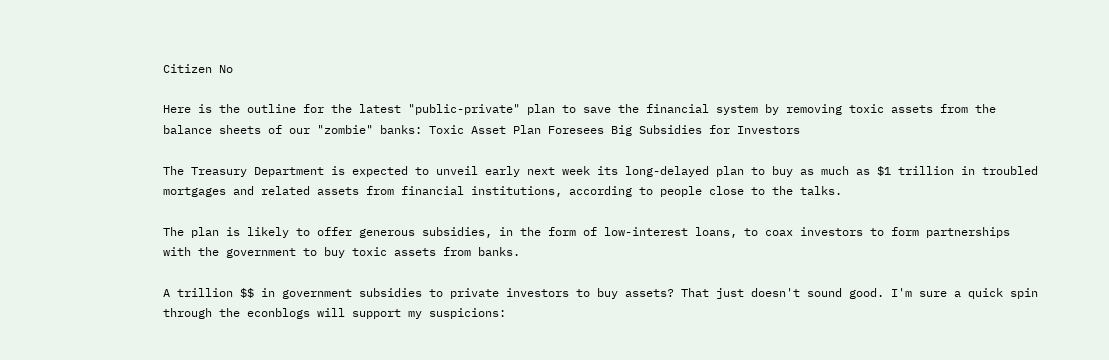Citizen No

Here is the outline for the latest "public-private" plan to save the financial system by removing toxic assets from the balance sheets of our "zombie" banks: Toxic Asset Plan Foresees Big Subsidies for Investors

The Treasury Department is expected to unveil early next week its long-delayed plan to buy as much as $1 trillion in troubled mortgages and related assets from financial institutions, according to people close to the talks.

The plan is likely to offer generous subsidies, in the form of low-interest loans, to coax investors to form partnerships with the government to buy toxic assets from banks.

A trillion $$ in government subsidies to private investors to buy assets? That just doesn't sound good. I'm sure a quick spin through the econblogs will support my suspicions: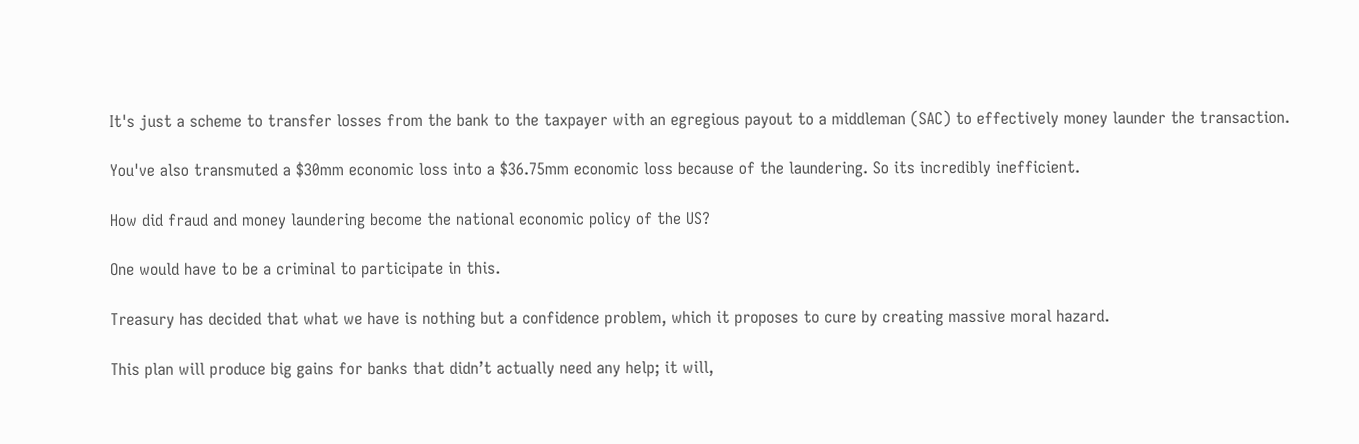It's just a scheme to transfer losses from the bank to the taxpayer with an egregious payout to a middleman (SAC) to effectively money launder the transaction.

You've also transmuted a $30mm economic loss into a $36.75mm economic loss because of the laundering. So its incredibly inefficient.

How did fraud and money laundering become the national economic policy of the US?

One would have to be a criminal to participate in this.

Treasury has decided that what we have is nothing but a confidence problem, which it proposes to cure by creating massive moral hazard.

This plan will produce big gains for banks that didn’t actually need any help; it will,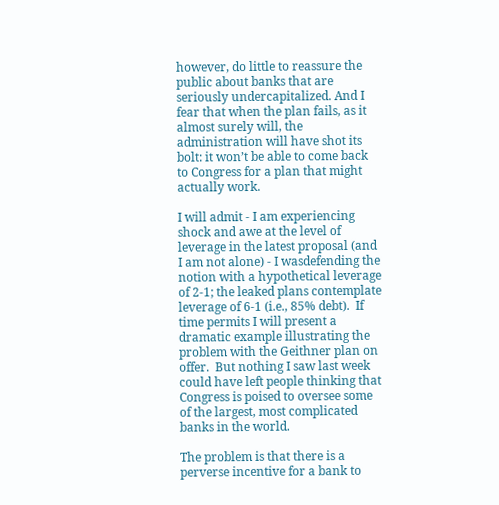however, do little to reassure the public about banks that are seriously undercapitalized. And I fear that when the plan fails, as it almost surely will, the administration will have shot its bolt: it won’t be able to come back to Congress for a plan that might actually work.

I will admit - I am experiencing shock and awe at the level of leverage in the latest proposal (and I am not alone) - I wasdefending the notion with a hypothetical leverage of 2-1; the leaked plans contemplate leverage of 6-1 (i.e., 85% debt).  If time permits I will present a dramatic example illustrating the problem with the Geithner plan on offer.  But nothing I saw last week could have left people thinking that Congress is poised to oversee some of the largest, most complicated banks in the world.

The problem is that there is a perverse incentive for a bank to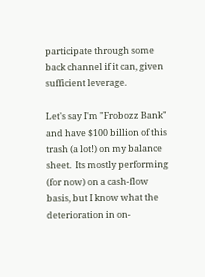participate through some back channel if it can, given sufficient leverage.

Let's say I'm "Frobozz Bank" and have $100 billion of this trash (a lot!) on my balance sheet.  Its mostly performing (for now) on a cash-flow basis, but I know what the deterioration in on-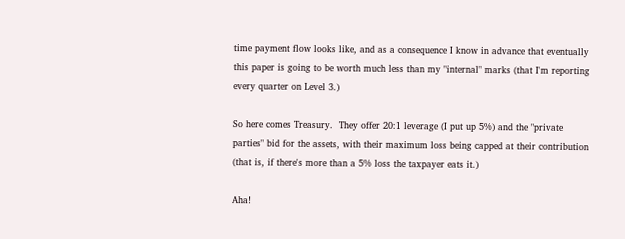time payment flow looks like, and as a consequence I know in advance that eventually this paper is going to be worth much less than my "internal" marks (that I'm reporting every quarter on Level 3.)

So here comes Treasury.  They offer 20:1 leverage (I put up 5%) and the "private parties" bid for the assets, with their maximum loss being capped at their contribution (that is, if there's more than a 5% loss the taxpayer eats it.)

Aha!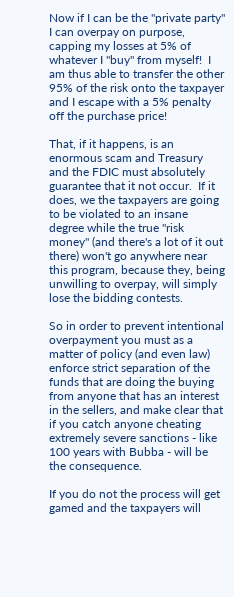Now if I can be the "private party" I can overpay on purpose, capping my losses at 5% of whatever I "buy" from myself!  I am thus able to transfer the other 95% of the risk onto the taxpayer and I escape with a 5% penalty off the purchase price!

That, if it happens, is an enormous scam and Treasury and the FDIC must absolutely guarantee that it not occur.  If it does, we the taxpayers are going to be violated to an insane degree while the true "risk money" (and there's a lot of it out there) won't go anywhere near this program, because they, being unwilling to overpay, will simply lose the bidding contests.

So in order to prevent intentional overpayment you must as a matter of policy (and even law) enforce strict separation of the funds that are doing the buying from anyone that has an interest in the sellers, and make clear that if you catch anyone cheating extremely severe sanctions - like 100 years with Bubba - will be the consequence.

If you do not the process will get gamed and the taxpayers will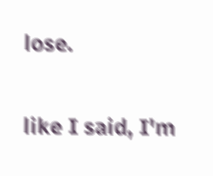lose.

like I said, I'm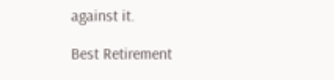against it.

Best Retirement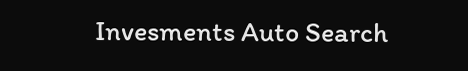Invesments Auto Search